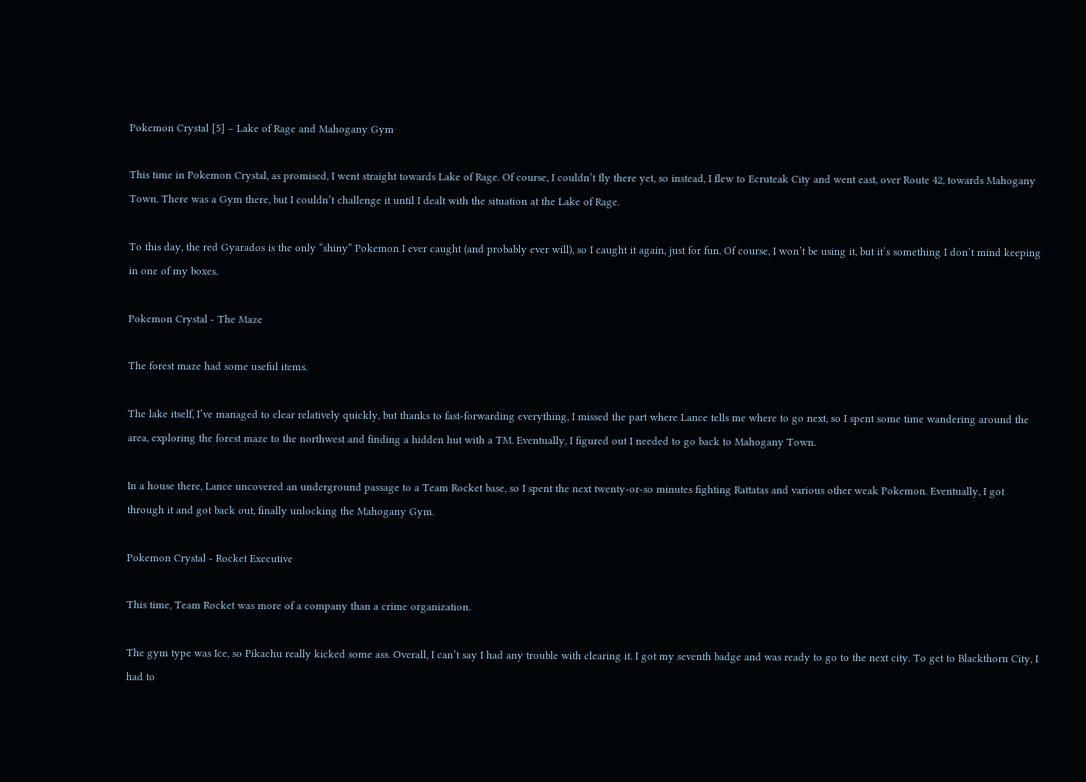Pokemon Crystal [5] – Lake of Rage and Mahogany Gym

This time in Pokemon Crystal, as promised, I went straight towards Lake of Rage. Of course, I couldn’t fly there yet, so instead, I flew to Ecruteak City and went east, over Route 42, towards Mahogany Town. There was a Gym there, but I couldn’t challenge it until I dealt with the situation at the Lake of Rage.

To this day, the red Gyarados is the only “shiny” Pokemon I ever caught (and probably ever will), so I caught it again, just for fun. Of course, I won’t be using it, but it’s something I don’t mind keeping in one of my boxes.

Pokemon Crystal - The Maze

The forest maze had some useful items.

The lake itself, I’ve managed to clear relatively quickly, but thanks to fast-forwarding everything, I missed the part where Lance tells me where to go next, so I spent some time wandering around the area, exploring the forest maze to the northwest and finding a hidden hut with a TM. Eventually, I figured out I needed to go back to Mahogany Town.

In a house there, Lance uncovered an underground passage to a Team Rocket base, so I spent the next twenty-or-so minutes fighting Rattatas and various other weak Pokemon. Eventually, I got through it and got back out, finally unlocking the Mahogany Gym.

Pokemon Crystal - Rocket Executive

This time, Team Rocket was more of a company than a crime organization.

The gym type was Ice, so Pikachu really kicked some ass. Overall, I can’t say I had any trouble with clearing it. I got my seventh badge and was ready to go to the next city. To get to Blackthorn City, I had to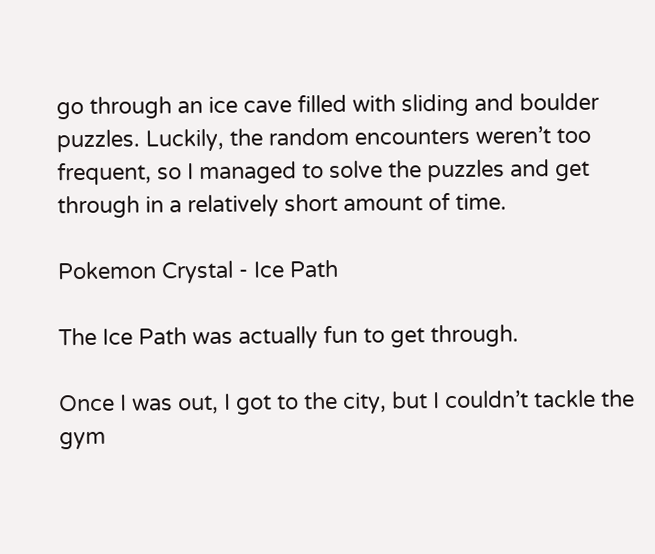go through an ice cave filled with sliding and boulder puzzles. Luckily, the random encounters weren’t too frequent, so I managed to solve the puzzles and get through in a relatively short amount of time.

Pokemon Crystal - Ice Path

The Ice Path was actually fun to get through.

Once I was out, I got to the city, but I couldn’t tackle the gym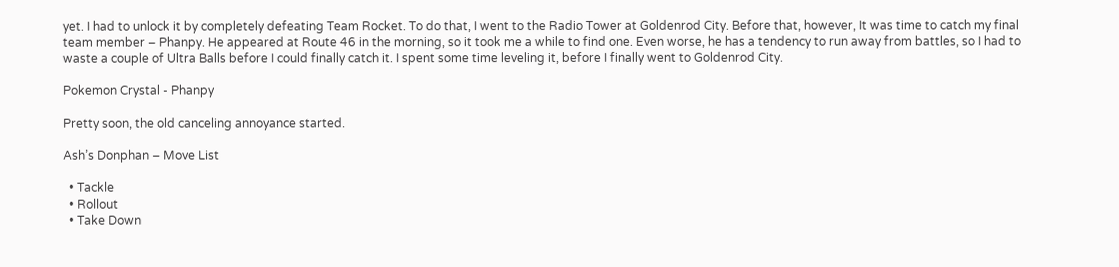yet. I had to unlock it by completely defeating Team Rocket. To do that, I went to the Radio Tower at Goldenrod City. Before that, however, It was time to catch my final team member – Phanpy. He appeared at Route 46 in the morning, so it took me a while to find one. Even worse, he has a tendency to run away from battles, so I had to waste a couple of Ultra Balls before I could finally catch it. I spent some time leveling it, before I finally went to Goldenrod City.

Pokemon Crystal - Phanpy

Pretty soon, the old canceling annoyance started.

Ash’s Donphan – Move List

  • Tackle
  • Rollout
  • Take Down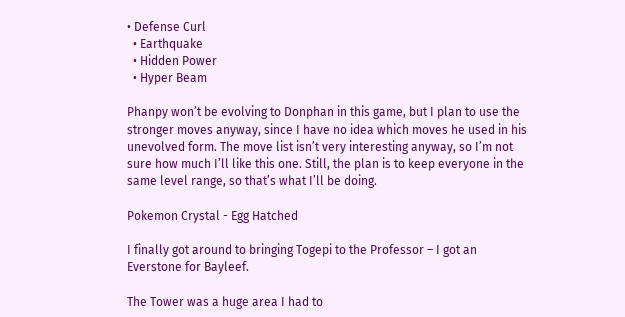• Defense Curl
  • Earthquake
  • Hidden Power
  • Hyper Beam

Phanpy won’t be evolving to Donphan in this game, but I plan to use the stronger moves anyway, since I have no idea which moves he used in his unevolved form. The move list isn’t very interesting anyway, so I’m not sure how much I’ll like this one. Still, the plan is to keep everyone in the same level range, so that’s what I’ll be doing.

Pokemon Crystal - Egg Hatched

I finally got around to bringing Togepi to the Professor – I got an Everstone for Bayleef.

The Tower was a huge area I had to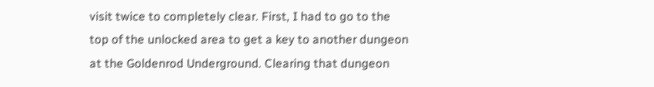visit twice to completely clear. First, I had to go to the top of the unlocked area to get a key to another dungeon at the Goldenrod Underground. Clearing that dungeon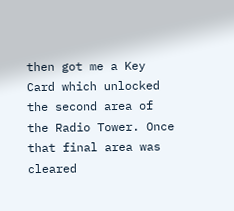then got me a Key Card which unlocked the second area of the Radio Tower. Once that final area was cleared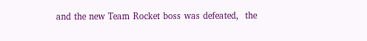and the new Team Rocket boss was defeated,  the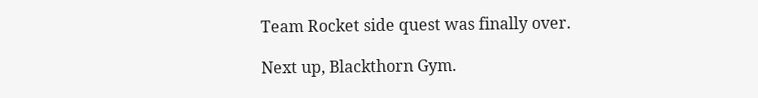Team Rocket side quest was finally over.

Next up, Blackthorn Gym.